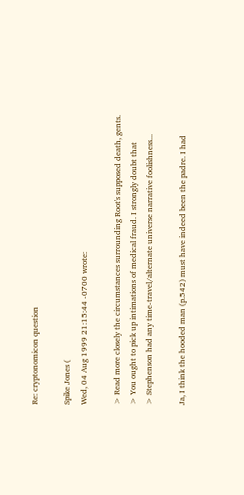Re: cryptonomicon question

Spike Jones (
Wed, 04 Aug 1999 21:15:44 -0700 wrote:

> Read more closely the circumstances surrounding Root's supposed death, gents.
> You ought to pick up intimations of medical fraud. I strongly doubt that
> Stephenson had any time-travel/alternate universe narrative foolishness...

Ja, I think the hooded man (p.542) must have indeed been the padre. I had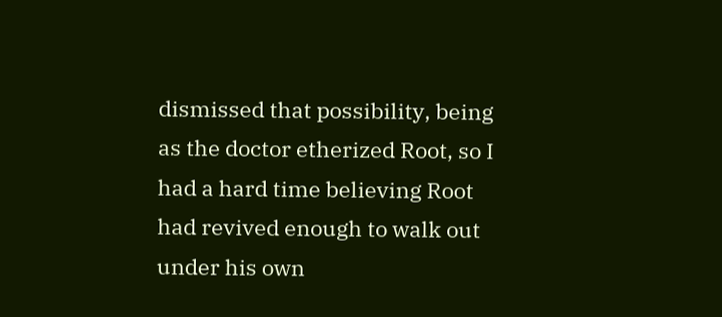dismissed that possibility, being as the doctor etherized Root, so I had a hard time believing Root had revived enough to walk out under his own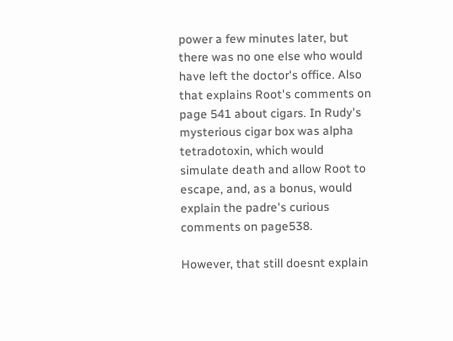power a few minutes later, but there was no one else who would have left the doctor's office. Also that explains Root's comments on page 541 about cigars. In Rudy's mysterious cigar box was alpha tetradotoxin, which would simulate death and allow Root to escape, and, as a bonus, would explain the padre's curious comments on page538.

However, that still doesnt explain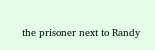the prisoner next to Randy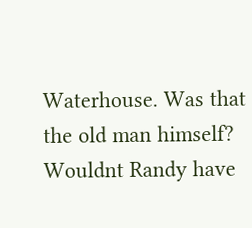Waterhouse. Was that the old man himself? Wouldnt Randy have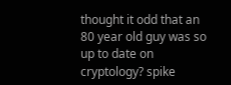thought it odd that an 80 year old guy was so up to date on cryptology? spike